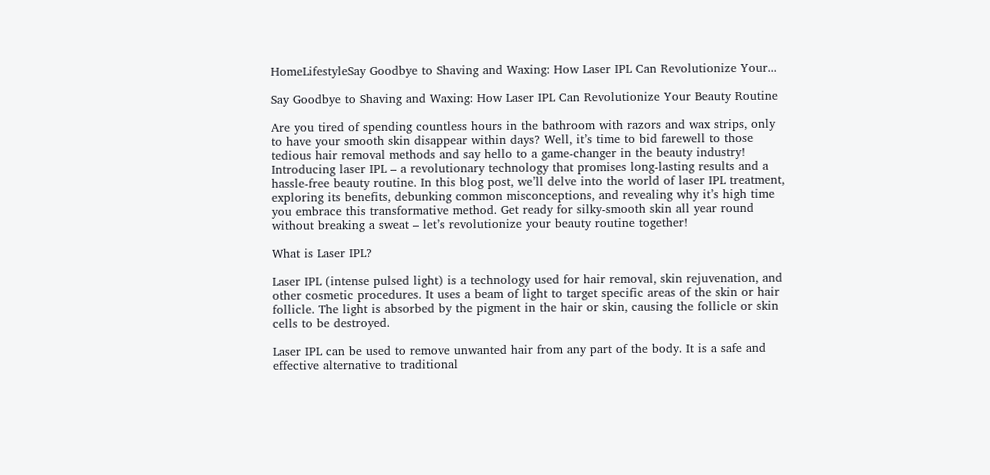HomeLifestyleSay Goodbye to Shaving and Waxing: How Laser IPL Can Revolutionize Your...

Say Goodbye to Shaving and Waxing: How Laser IPL Can Revolutionize Your Beauty Routine

Are you tired of spending countless hours in the bathroom with razors and wax strips, only to have your smooth skin disappear within days? Well, it’s time to bid farewell to those tedious hair removal methods and say hello to a game-changer in the beauty industry! Introducing laser IPL – a revolutionary technology that promises long-lasting results and a hassle-free beauty routine. In this blog post, we’ll delve into the world of laser IPL treatment, exploring its benefits, debunking common misconceptions, and revealing why it’s high time you embrace this transformative method. Get ready for silky-smooth skin all year round without breaking a sweat – let’s revolutionize your beauty routine together!

What is Laser IPL?

Laser IPL (intense pulsed light) is a technology used for hair removal, skin rejuvenation, and other cosmetic procedures. It uses a beam of light to target specific areas of the skin or hair follicle. The light is absorbed by the pigment in the hair or skin, causing the follicle or skin cells to be destroyed.

Laser IPL can be used to remove unwanted hair from any part of the body. It is a safe and effective alternative to traditional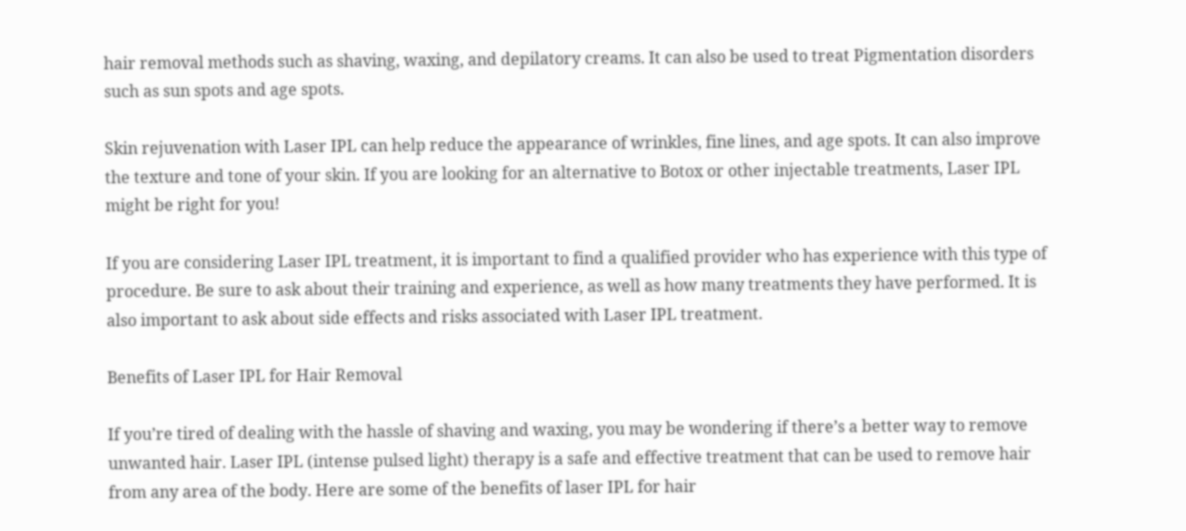hair removal methods such as shaving, waxing, and depilatory creams. It can also be used to treat Pigmentation disorders such as sun spots and age spots.

Skin rejuvenation with Laser IPL can help reduce the appearance of wrinkles, fine lines, and age spots. It can also improve the texture and tone of your skin. If you are looking for an alternative to Botox or other injectable treatments, Laser IPL might be right for you!

If you are considering Laser IPL treatment, it is important to find a qualified provider who has experience with this type of procedure. Be sure to ask about their training and experience, as well as how many treatments they have performed. It is also important to ask about side effects and risks associated with Laser IPL treatment.

Benefits of Laser IPL for Hair Removal

If you’re tired of dealing with the hassle of shaving and waxing, you may be wondering if there’s a better way to remove unwanted hair. Laser IPL (intense pulsed light) therapy is a safe and effective treatment that can be used to remove hair from any area of the body. Here are some of the benefits of laser IPL for hair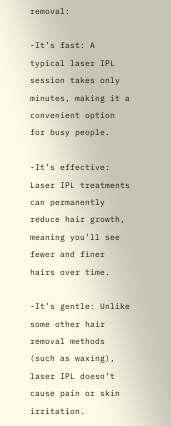removal:

-It’s fast: A typical laser IPL session takes only minutes, making it a convenient option for busy people.

-It’s effective: Laser IPL treatments can permanently reduce hair growth, meaning you’ll see fewer and finer hairs over time.

-It’s gentle: Unlike some other hair removal methods (such as waxing), laser IPL doesn’t cause pain or skin irritation.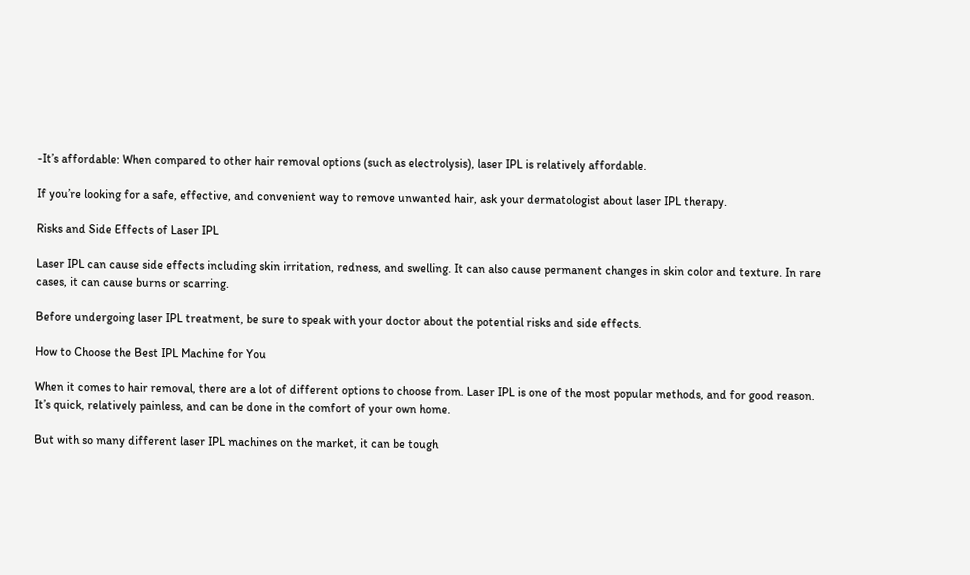-It’s affordable: When compared to other hair removal options (such as electrolysis), laser IPL is relatively affordable.

If you’re looking for a safe, effective, and convenient way to remove unwanted hair, ask your dermatologist about laser IPL therapy.

Risks and Side Effects of Laser IPL

Laser IPL can cause side effects including skin irritation, redness, and swelling. It can also cause permanent changes in skin color and texture. In rare cases, it can cause burns or scarring.

Before undergoing laser IPL treatment, be sure to speak with your doctor about the potential risks and side effects.

How to Choose the Best IPL Machine for You

When it comes to hair removal, there are a lot of different options to choose from. Laser IPL is one of the most popular methods, and for good reason. It’s quick, relatively painless, and can be done in the comfort of your own home.

But with so many different laser IPL machines on the market, it can be tough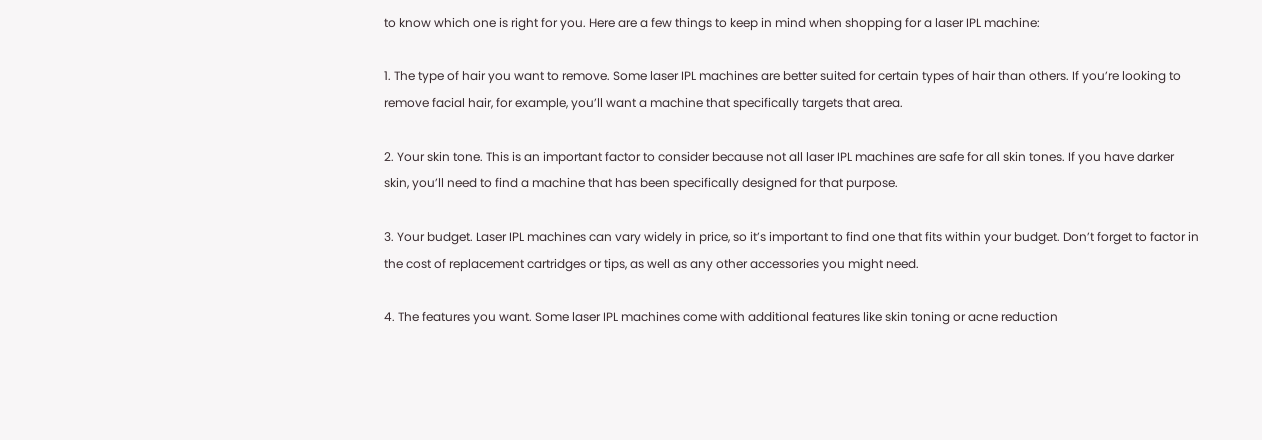to know which one is right for you. Here are a few things to keep in mind when shopping for a laser IPL machine:

1. The type of hair you want to remove. Some laser IPL machines are better suited for certain types of hair than others. If you’re looking to remove facial hair, for example, you’ll want a machine that specifically targets that area.

2. Your skin tone. This is an important factor to consider because not all laser IPL machines are safe for all skin tones. If you have darker skin, you’ll need to find a machine that has been specifically designed for that purpose.

3. Your budget. Laser IPL machines can vary widely in price, so it’s important to find one that fits within your budget. Don’t forget to factor in the cost of replacement cartridges or tips, as well as any other accessories you might need.

4. The features you want. Some laser IPL machines come with additional features like skin toning or acne reduction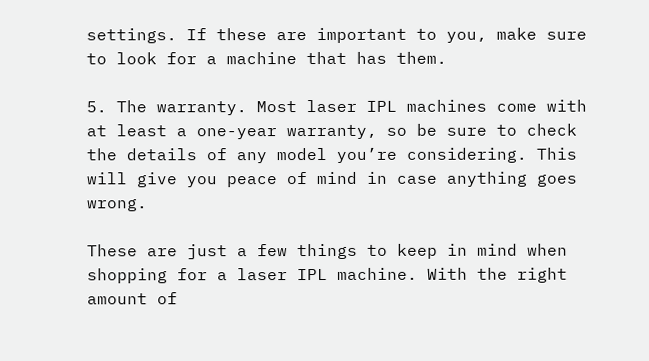settings. If these are important to you, make sure to look for a machine that has them.

5. The warranty. Most laser IPL machines come with at least a one-year warranty, so be sure to check the details of any model you’re considering. This will give you peace of mind in case anything goes wrong.

These are just a few things to keep in mind when shopping for a laser IPL machine. With the right amount of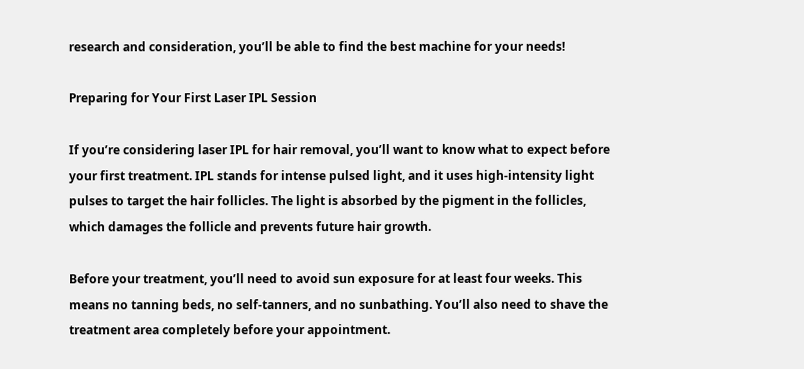research and consideration, you’ll be able to find the best machine for your needs!

Preparing for Your First Laser IPL Session

If you’re considering laser IPL for hair removal, you’ll want to know what to expect before your first treatment. IPL stands for intense pulsed light, and it uses high-intensity light pulses to target the hair follicles. The light is absorbed by the pigment in the follicles, which damages the follicle and prevents future hair growth.

Before your treatment, you’ll need to avoid sun exposure for at least four weeks. This means no tanning beds, no self-tanners, and no sunbathing. You’ll also need to shave the treatment area completely before your appointment.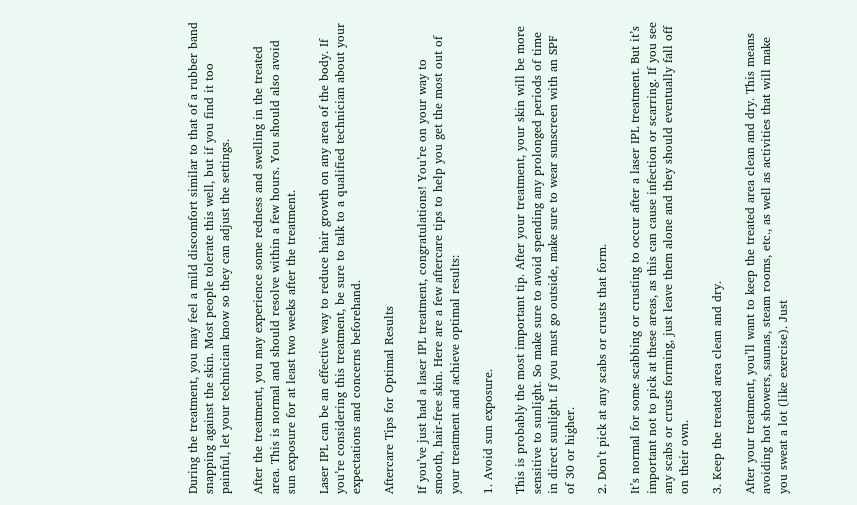During the treatment, you may feel a mild discomfort similar to that of a rubber band snapping against the skin. Most people tolerate this well, but if you find it too painful, let your technician know so they can adjust the settings.

After the treatment, you may experience some redness and swelling in the treated area. This is normal and should resolve within a few hours. You should also avoid sun exposure for at least two weeks after the treatment.

Laser IPL can be an effective way to reduce hair growth on any area of the body. If you’re considering this treatment, be sure to talk to a qualified technician about your expectations and concerns beforehand.

Aftercare Tips for Optimal Results

If you’ve just had a laser IPL treatment, congratulations! You’re on your way to smooth, hair-free skin. Here are a few aftercare tips to help you get the most out of your treatment and achieve optimal results:

1. Avoid sun exposure.

This is probably the most important tip. After your treatment, your skin will be more sensitive to sunlight. So make sure to avoid spending any prolonged periods of time in direct sunlight. If you must go outside, make sure to wear sunscreen with an SPF of 30 or higher.

2. Don’t pick at any scabs or crusts that form.

It’s normal for some scabbing or crusting to occur after a laser IPL treatment. But it’s important not to pick at these areas, as this can cause infection or scarring. If you see any scabs or crusts forming, just leave them alone and they should eventually fall off on their own.

3. Keep the treated area clean and dry.

After your treatment, you’ll want to keep the treated area clean and dry. This means avoiding hot showers, saunas, steam rooms, etc., as well as activities that will make you sweat a lot (like exercise). Just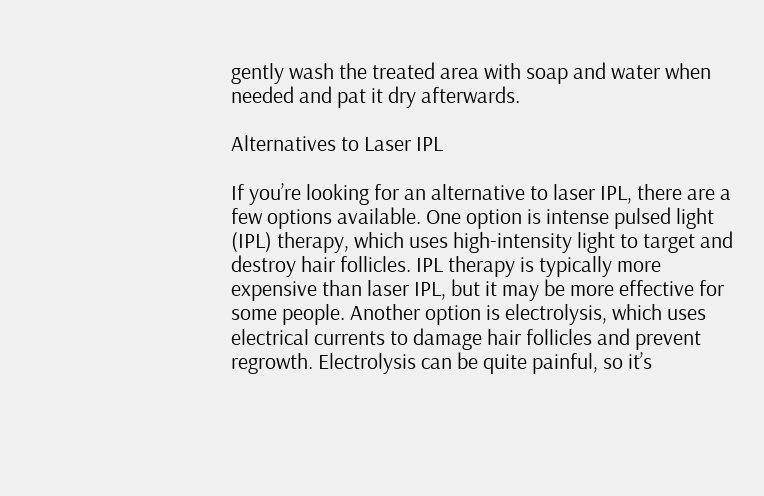gently wash the treated area with soap and water when needed and pat it dry afterwards.

Alternatives to Laser IPL

If you’re looking for an alternative to laser IPL, there are a few options available. One option is intense pulsed light (IPL) therapy, which uses high-intensity light to target and destroy hair follicles. IPL therapy is typically more expensive than laser IPL, but it may be more effective for some people. Another option is electrolysis, which uses electrical currents to damage hair follicles and prevent regrowth. Electrolysis can be quite painful, so it’s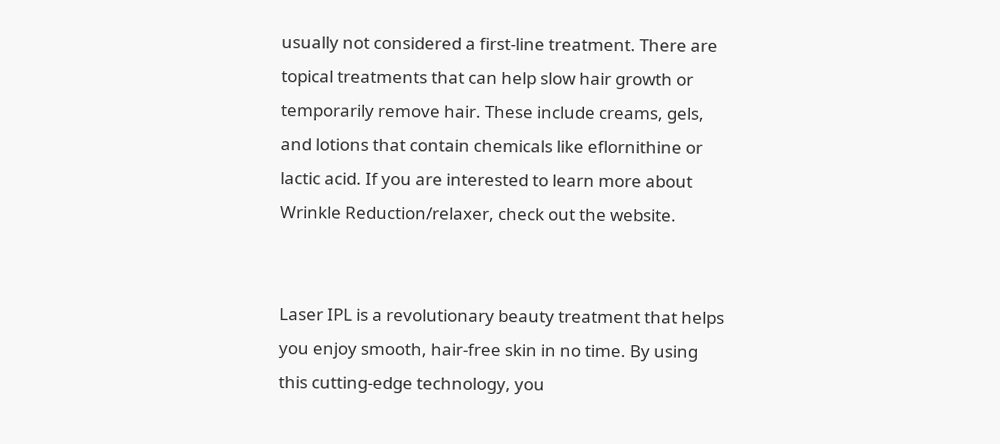usually not considered a first-line treatment. There are topical treatments that can help slow hair growth or temporarily remove hair. These include creams, gels, and lotions that contain chemicals like eflornithine or lactic acid. If you are interested to learn more about Wrinkle Reduction/relaxer, check out the website.


Laser IPL is a revolutionary beauty treatment that helps you enjoy smooth, hair-free skin in no time. By using this cutting-edge technology, you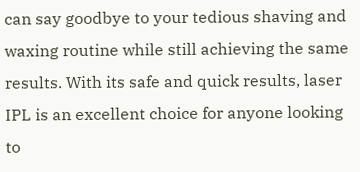can say goodbye to your tedious shaving and waxing routine while still achieving the same results. With its safe and quick results, laser IPL is an excellent choice for anyone looking to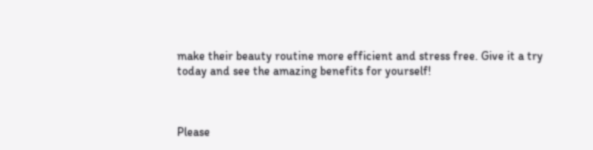make their beauty routine more efficient and stress free. Give it a try today and see the amazing benefits for yourself!



Please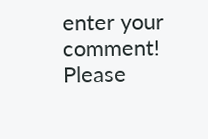enter your comment!
Please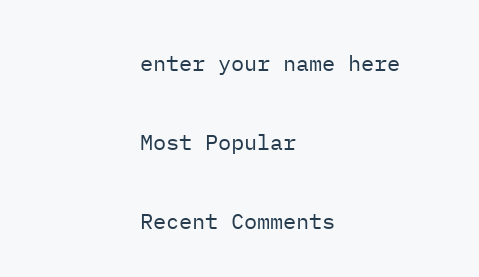enter your name here

Most Popular

Recent Comments